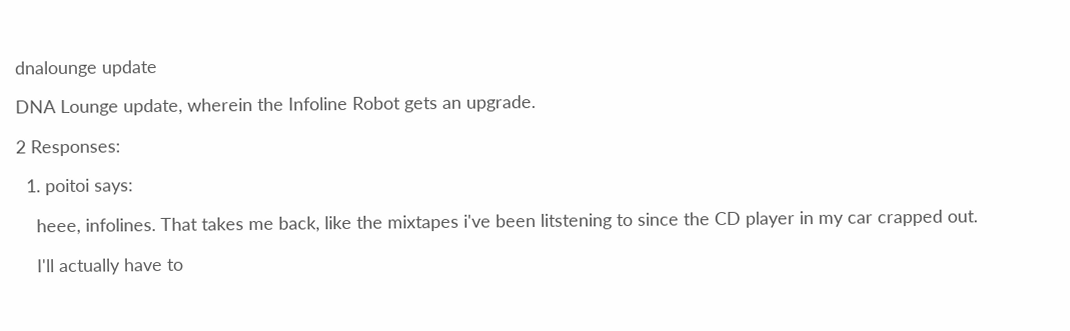dnalounge update

DNA Lounge update, wherein the Infoline Robot gets an upgrade.

2 Responses:

  1. poitoi says:

    heee, infolines. That takes me back, like the mixtapes i've been litstening to since the CD player in my car crapped out.

    I'll actually have to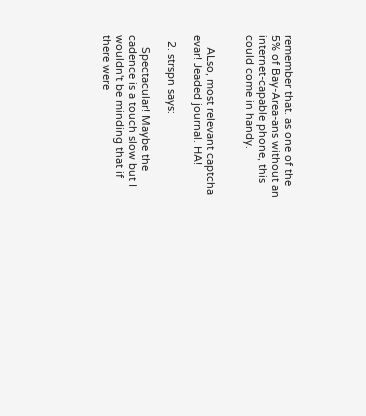remember that. as one of the 5% of Bay-Area-ans without an internet-capable phone, this could come in handy.


    ALso, most relevant captcha evar! Jeaded journal. HA!

  2. strspn says:

    Spectacular! Maybe the cadence is a touch slow but I wouldn't be minding that if there were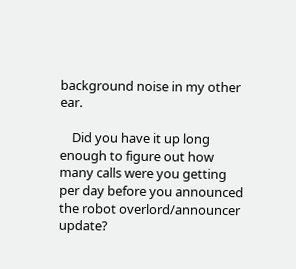background noise in my other ear.

    Did you have it up long enough to figure out how many calls were you getting per day before you announced the robot overlord/announcer update?